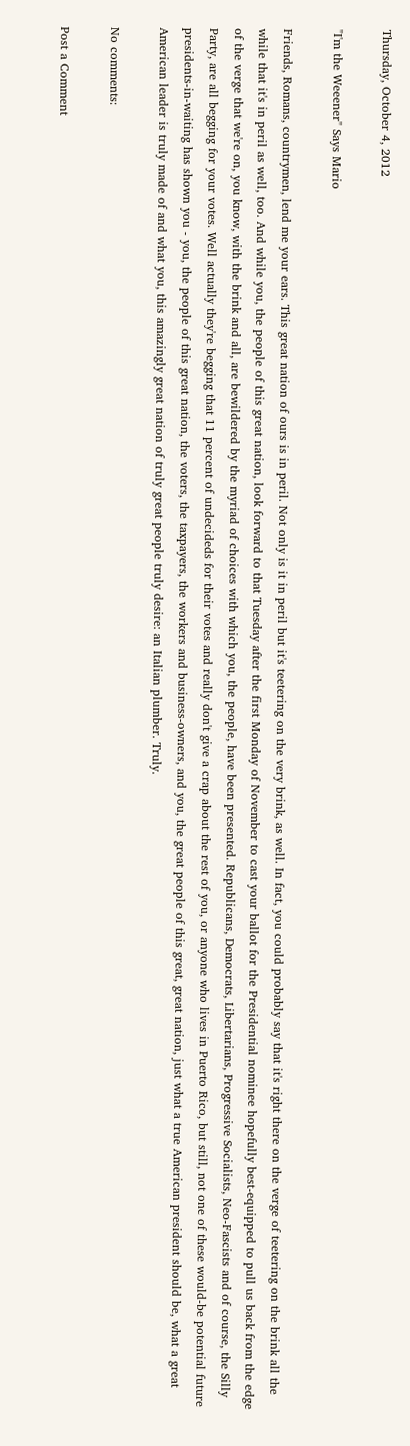Thursday, October 4, 2012

"I'm the Weeener" Says Mario

Friends, Romans, countrymen, lend me your ears. This great nation of ours is in peril. Not only is it in peril but it's teetering on the very brink, as well. In fact, you could probably say that it's right there on the verge of teetering on the brink all the while that it's in peril as well, too. And while you, the people of this great nation, look forward to that Tuesday after the first Monday of November to cast your ballot for the Presidential nominee hopefully best-equipped to pull us back from the edge of the verge that we're on, you know, with the brink and all, are bewildered by the myriad of choices with which you, the people, have been presented. Republicans, Democrats, Libertarians, Progressive Socialists, Neo-Fascists and of course, the Silly Party, are all begging for your votes. Well actually they're begging that 11 percent of undecideds for their votes and really don't give a crap about the rest of you, or anyone who lives in Puerto Rico, but still, not one of these would-be potential future presidents-in-waiting has shown you - you, the people of this great nation, the voters, the taxpayers, the workers and business-owners, and you, the great people of this great, great nation, just what a true American president should be, what a great American leader is truly made of and what you, this amazingly great nation of truly great people truly desire: an Italian plumber. Truly.

No comments:

Post a Comment